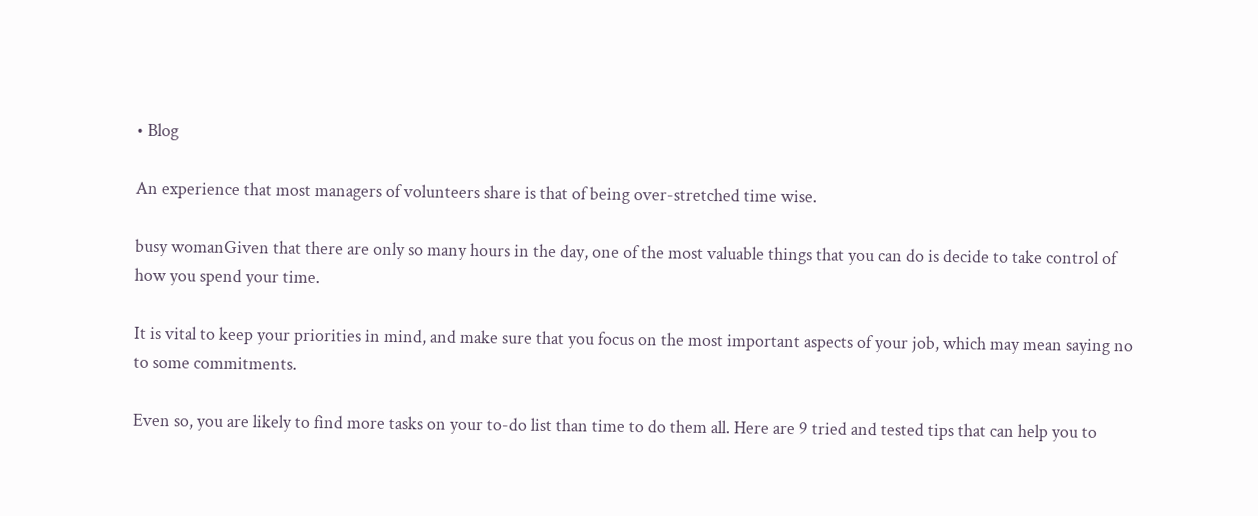• Blog

An experience that most managers of volunteers share is that of being over-stretched time wise.

busy womanGiven that there are only so many hours in the day, one of the most valuable things that you can do is decide to take control of how you spend your time.

It is vital to keep your priorities in mind, and make sure that you focus on the most important aspects of your job, which may mean saying no to some commitments.

Even so, you are likely to find more tasks on your to-do list than time to do them all. Here are 9 tried and tested tips that can help you to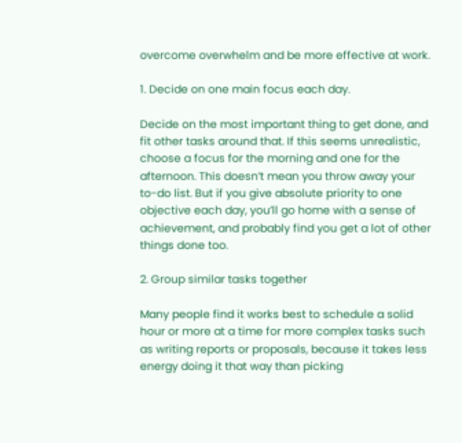overcome overwhelm and be more effective at work.

1. Decide on one main focus each day.

Decide on the most important thing to get done, and fit other tasks around that. If this seems unrealistic, choose a focus for the morning and one for the afternoon. This doesn’t mean you throw away your to-do list. But if you give absolute priority to one objective each day, you’ll go home with a sense of achievement, and probably find you get a lot of other things done too.

2. Group similar tasks together

Many people find it works best to schedule a solid hour or more at a time for more complex tasks such as writing reports or proposals, because it takes less energy doing it that way than picking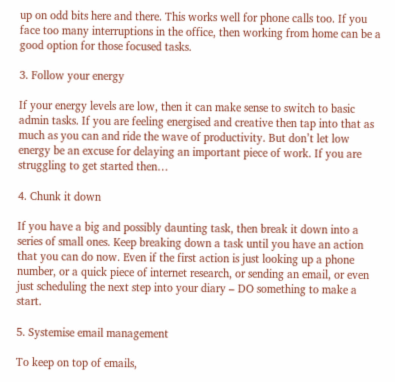up on odd bits here and there. This works well for phone calls too. If you face too many interruptions in the office, then working from home can be a good option for those focused tasks.

3. Follow your energy

If your energy levels are low, then it can make sense to switch to basic admin tasks. If you are feeling energised and creative then tap into that as much as you can and ride the wave of productivity. But don’t let low energy be an excuse for delaying an important piece of work. If you are struggling to get started then…

4. Chunk it down

If you have a big and possibly daunting task, then break it down into a series of small ones. Keep breaking down a task until you have an action that you can do now. Even if the first action is just looking up a phone number, or a quick piece of internet research, or sending an email, or even just scheduling the next step into your diary – DO something to make a start.

5. Systemise email management

To keep on top of emails,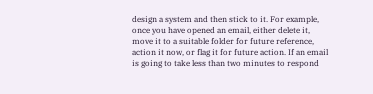design a system and then stick to it. For example, once you have opened an email, either delete it, move it to a suitable folder for future reference, action it now, or flag it for future action. If an email is going to take less than two minutes to respond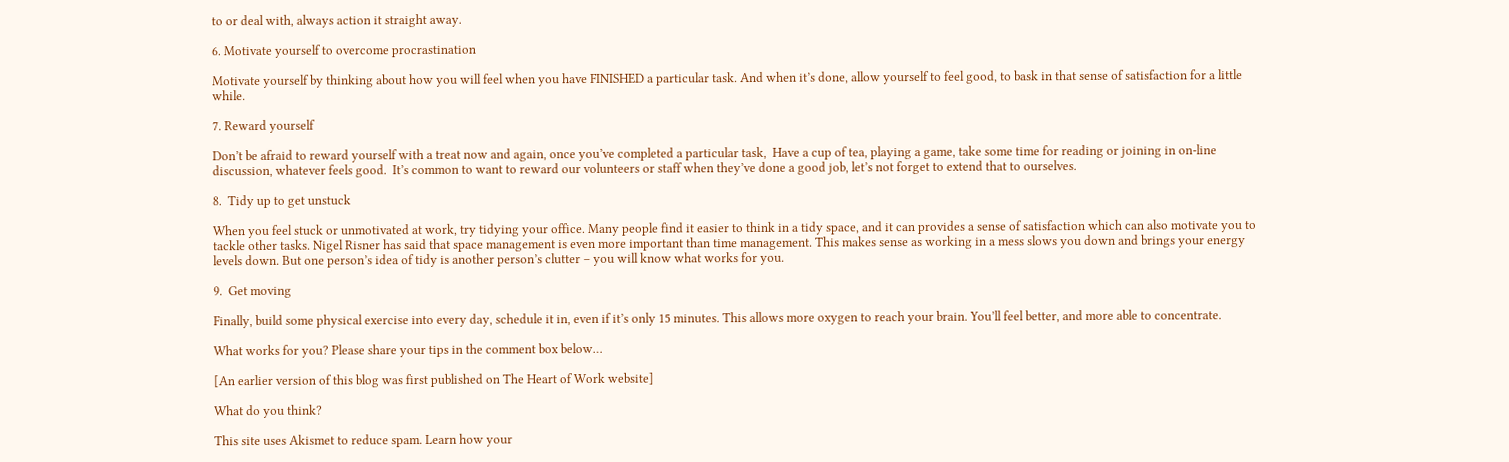to or deal with, always action it straight away.

6. Motivate yourself to overcome procrastination

Motivate yourself by thinking about how you will feel when you have FINISHED a particular task. And when it’s done, allow yourself to feel good, to bask in that sense of satisfaction for a little while.

7. Reward yourself

Don’t be afraid to reward yourself with a treat now and again, once you’ve completed a particular task,  Have a cup of tea, playing a game, take some time for reading or joining in on-line discussion, whatever feels good.  It’s common to want to reward our volunteers or staff when they’ve done a good job, let’s not forget to extend that to ourselves.

8.  Tidy up to get unstuck

When you feel stuck or unmotivated at work, try tidying your office. Many people find it easier to think in a tidy space, and it can provides a sense of satisfaction which can also motivate you to tackle other tasks. Nigel Risner has said that space management is even more important than time management. This makes sense as working in a mess slows you down and brings your energy levels down. But one person’s idea of tidy is another person’s clutter – you will know what works for you.

9.  Get moving

Finally, build some physical exercise into every day, schedule it in, even if it’s only 15 minutes. This allows more oxygen to reach your brain. You’ll feel better, and more able to concentrate.

What works for you? Please share your tips in the comment box below…

[An earlier version of this blog was first published on The Heart of Work website]

What do you think?

This site uses Akismet to reduce spam. Learn how your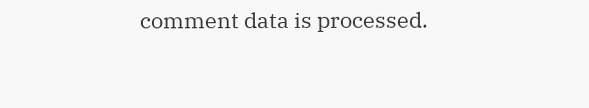comment data is processed.